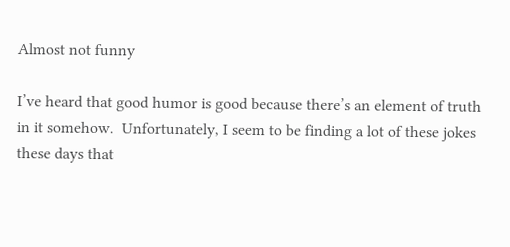Almost not funny

I’ve heard that good humor is good because there’s an element of truth in it somehow.  Unfortunately, I seem to be finding a lot of these jokes these days that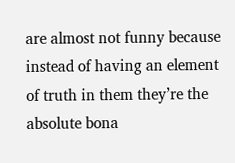are almost not funny because instead of having an element of truth in them they’re the absolute bona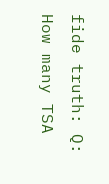fide truth: Q:  How many TSA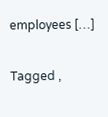employees […]

Tagged ,